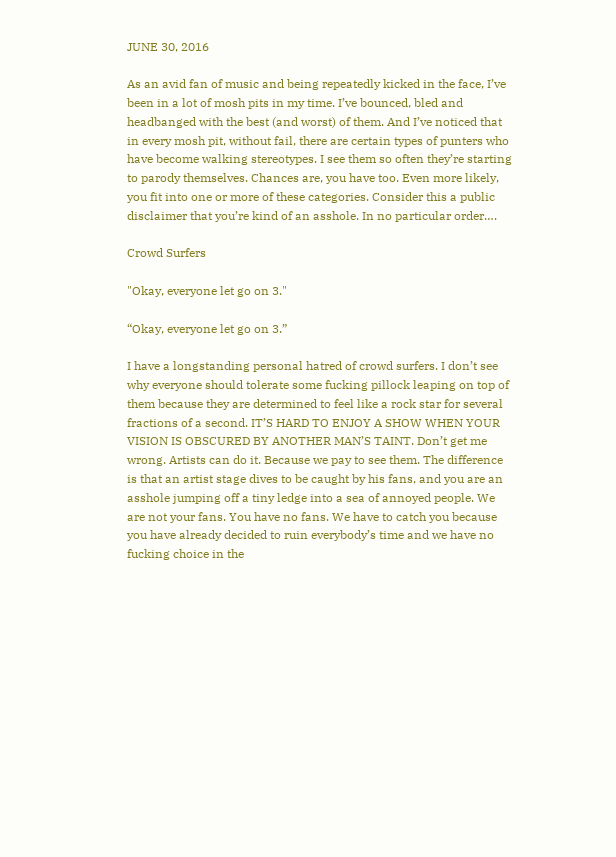JUNE 30, 2016

As an avid fan of music and being repeatedly kicked in the face, I’ve been in a lot of mosh pits in my time. I’ve bounced, bled and headbanged with the best (and worst) of them. And I’ve noticed that in every mosh pit, without fail, there are certain types of punters who have become walking stereotypes. I see them so often they’re starting to parody themselves. Chances are, you have too. Even more likely, you fit into one or more of these categories. Consider this a public disclaimer that you’re kind of an asshole. In no particular order….

Crowd Surfers

"Okay, everyone let go on 3."

“Okay, everyone let go on 3.”

I have a longstanding personal hatred of crowd surfers. I don’t see why everyone should tolerate some fucking pillock leaping on top of them because they are determined to feel like a rock star for several fractions of a second. IT’S HARD TO ENJOY A SHOW WHEN YOUR VISION IS OBSCURED BY ANOTHER MAN’S TAINT. Don’t get me wrong. Artists can do it. Because we pay to see them. The difference is that an artist stage dives to be caught by his fans, and you are an asshole jumping off a tiny ledge into a sea of annoyed people. We are not your fans. You have no fans. We have to catch you because you have already decided to ruin everybody’s time and we have no fucking choice in the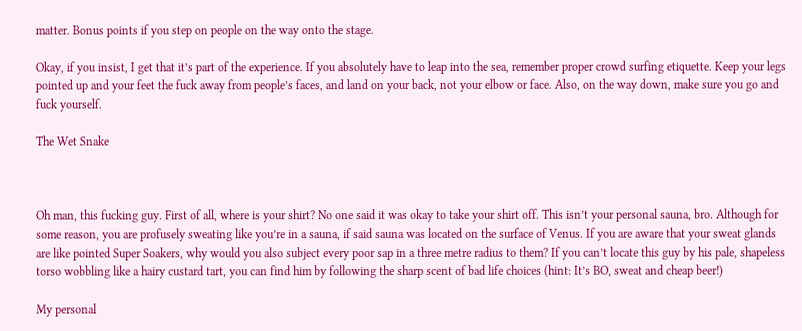matter. Bonus points if you step on people on the way onto the stage.

Okay, if you insist, I get that it’s part of the experience. If you absolutely have to leap into the sea, remember proper crowd surfing etiquette. Keep your legs pointed up and your feet the fuck away from people’s faces, and land on your back, not your elbow or face. Also, on the way down, make sure you go and fuck yourself.

The Wet Snake



Oh man, this fucking guy. First of all, where is your shirt? No one said it was okay to take your shirt off. This isn’t your personal sauna, bro. Although for some reason, you are profusely sweating like you’re in a sauna, if said sauna was located on the surface of Venus. If you are aware that your sweat glands are like pointed Super Soakers, why would you also subject every poor sap in a three metre radius to them? If you can’t locate this guy by his pale, shapeless torso wobbling like a hairy custard tart, you can find him by following the sharp scent of bad life choices (hint: It’s BO, sweat and cheap beer!)

My personal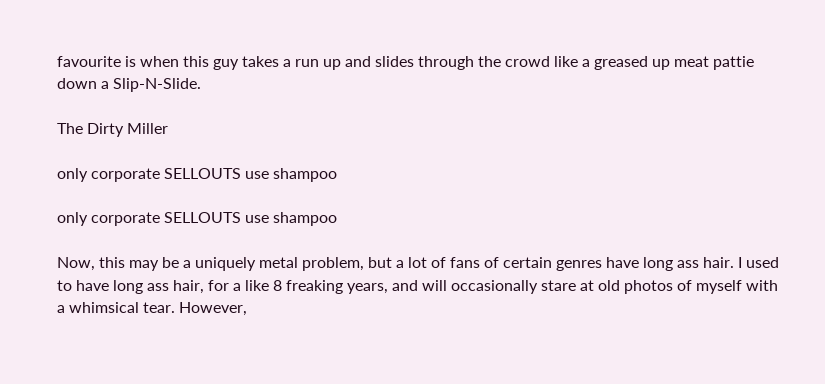favourite is when this guy takes a run up and slides through the crowd like a greased up meat pattie down a Slip-N-Slide.

The Dirty Miller

only corporate SELLOUTS use shampoo

only corporate SELLOUTS use shampoo

Now, this may be a uniquely metal problem, but a lot of fans of certain genres have long ass hair. I used to have long ass hair, for a like 8 freaking years, and will occasionally stare at old photos of myself with a whimsical tear. However,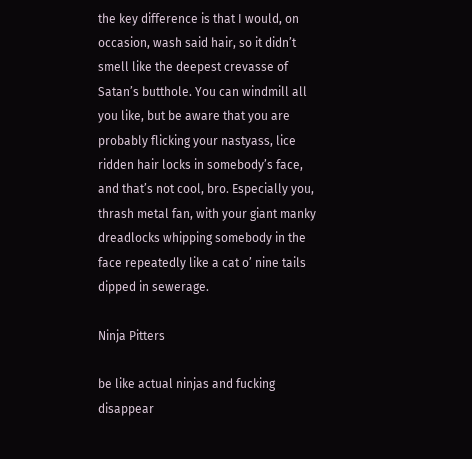the key difference is that I would, on occasion, wash said hair, so it didn’t smell like the deepest crevasse of Satan’s butthole. You can windmill all you like, but be aware that you are probably flicking your nastyass, lice ridden hair locks in somebody’s face, and that’s not cool, bro. Especially you, thrash metal fan, with your giant manky dreadlocks whipping somebody in the face repeatedly like a cat o’ nine tails dipped in sewerage.

Ninja Pitters

be like actual ninjas and fucking disappear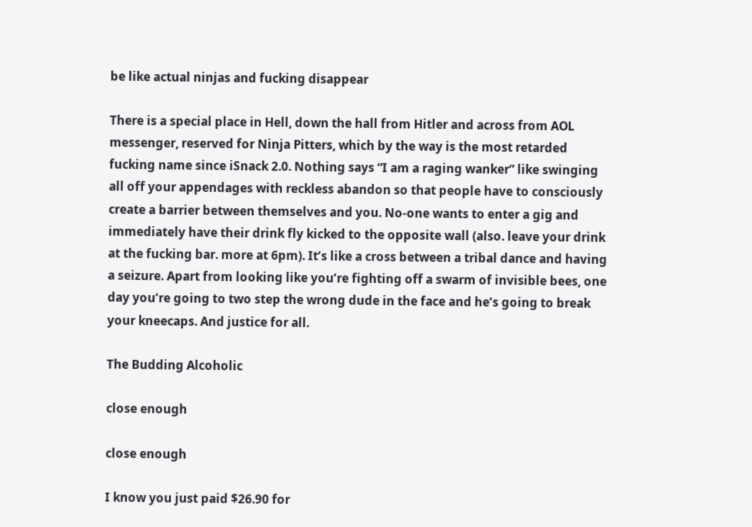be like actual ninjas and fucking disappear

There is a special place in Hell, down the hall from Hitler and across from AOL messenger, reserved for Ninja Pitters, which by the way is the most retarded fucking name since iSnack 2.0. Nothing says “I am a raging wanker” like swinging all off your appendages with reckless abandon so that people have to consciously create a barrier between themselves and you. No-one wants to enter a gig and immediately have their drink fly kicked to the opposite wall (also. leave your drink at the fucking bar. more at 6pm). It’s like a cross between a tribal dance and having a seizure. Apart from looking like you’re fighting off a swarm of invisible bees, one day you’re going to two step the wrong dude in the face and he’s going to break your kneecaps. And justice for all.

The Budding Alcoholic

close enough

close enough

I know you just paid $26.90 for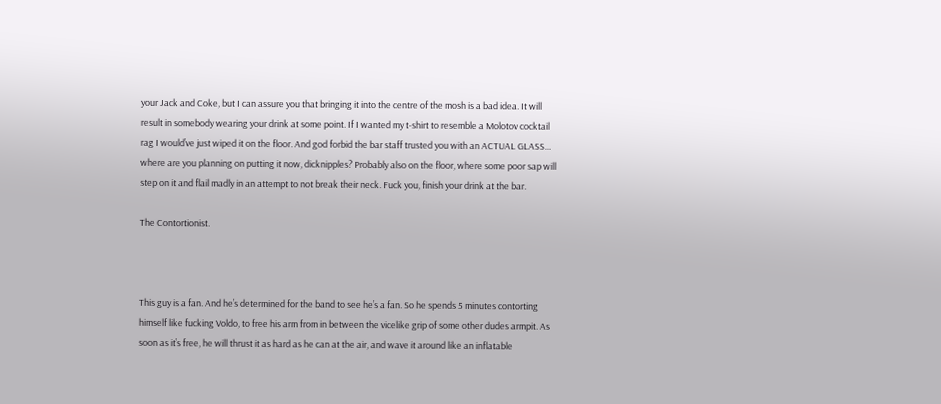your Jack and Coke, but I can assure you that bringing it into the centre of the mosh is a bad idea. It will result in somebody wearing your drink at some point. If I wanted my t-shirt to resemble a Molotov cocktail rag I would’ve just wiped it on the floor. And god forbid the bar staff trusted you with an ACTUAL GLASS… where are you planning on putting it now, dicknipples? Probably also on the floor, where some poor sap will step on it and flail madly in an attempt to not break their neck. Fuck you, finish your drink at the bar.

The Contortionist.



This guy is a fan. And he’s determined for the band to see he’s a fan. So he spends 5 minutes contorting himself like fucking Voldo, to free his arm from in between the vicelike grip of some other dudes armpit. As soon as it’s free, he will thrust it as hard as he can at the air, and wave it around like an inflatable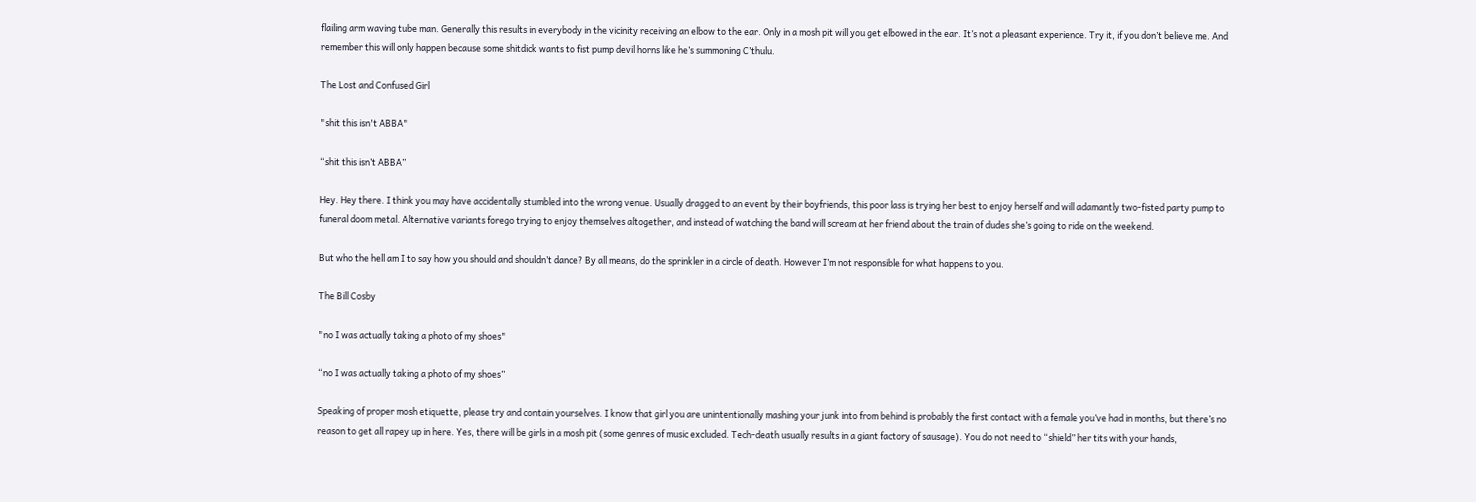flailing arm waving tube man. Generally this results in everybody in the vicinity receiving an elbow to the ear. Only in a mosh pit will you get elbowed in the ear. It’s not a pleasant experience. Try it, if you don’t believe me. And remember this will only happen because some shitdick wants to fist pump devil horns like he’s summoning C’thulu.

The Lost and Confused Girl

"shit this isn't ABBA"

“shit this isn’t ABBA”

Hey. Hey there. I think you may have accidentally stumbled into the wrong venue. Usually dragged to an event by their boyfriends, this poor lass is trying her best to enjoy herself and will adamantly two-fisted party pump to funeral doom metal. Alternative variants forego trying to enjoy themselves altogether, and instead of watching the band will scream at her friend about the train of dudes she’s going to ride on the weekend.

But who the hell am I to say how you should and shouldn’t dance? By all means, do the sprinkler in a circle of death. However I’m not responsible for what happens to you.

The Bill Cosby

"no I was actually taking a photo of my shoes"

“no I was actually taking a photo of my shoes”

Speaking of proper mosh etiquette, please try and contain yourselves. I know that girl you are unintentionally mashing your junk into from behind is probably the first contact with a female you’ve had in months, but there’s no reason to get all rapey up in here. Yes, there will be girls in a mosh pit (some genres of music excluded. Tech-death usually results in a giant factory of sausage). You do not need to “shield” her tits with your hands,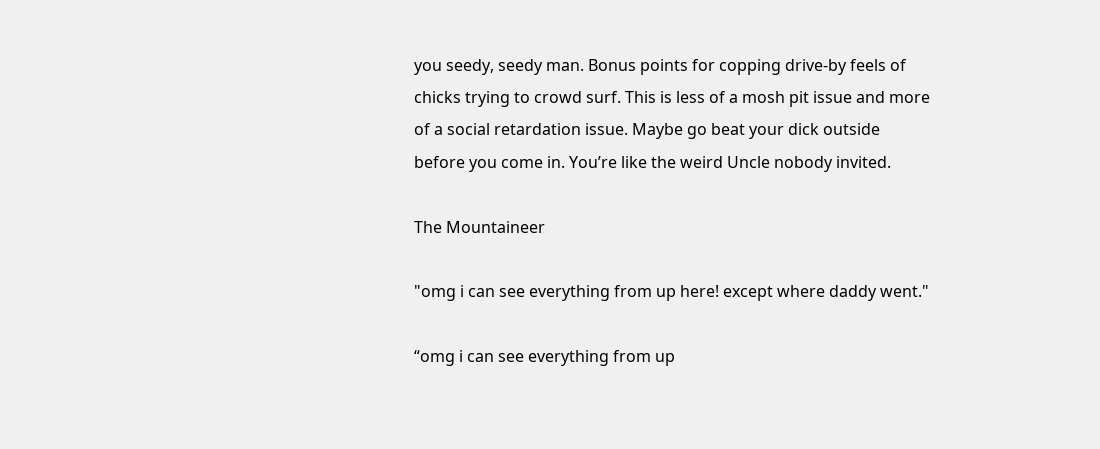you seedy, seedy man. Bonus points for copping drive-by feels of chicks trying to crowd surf. This is less of a mosh pit issue and more of a social retardation issue. Maybe go beat your dick outside before you come in. You’re like the weird Uncle nobody invited.

The Mountaineer

"omg i can see everything from up here! except where daddy went."

“omg i can see everything from up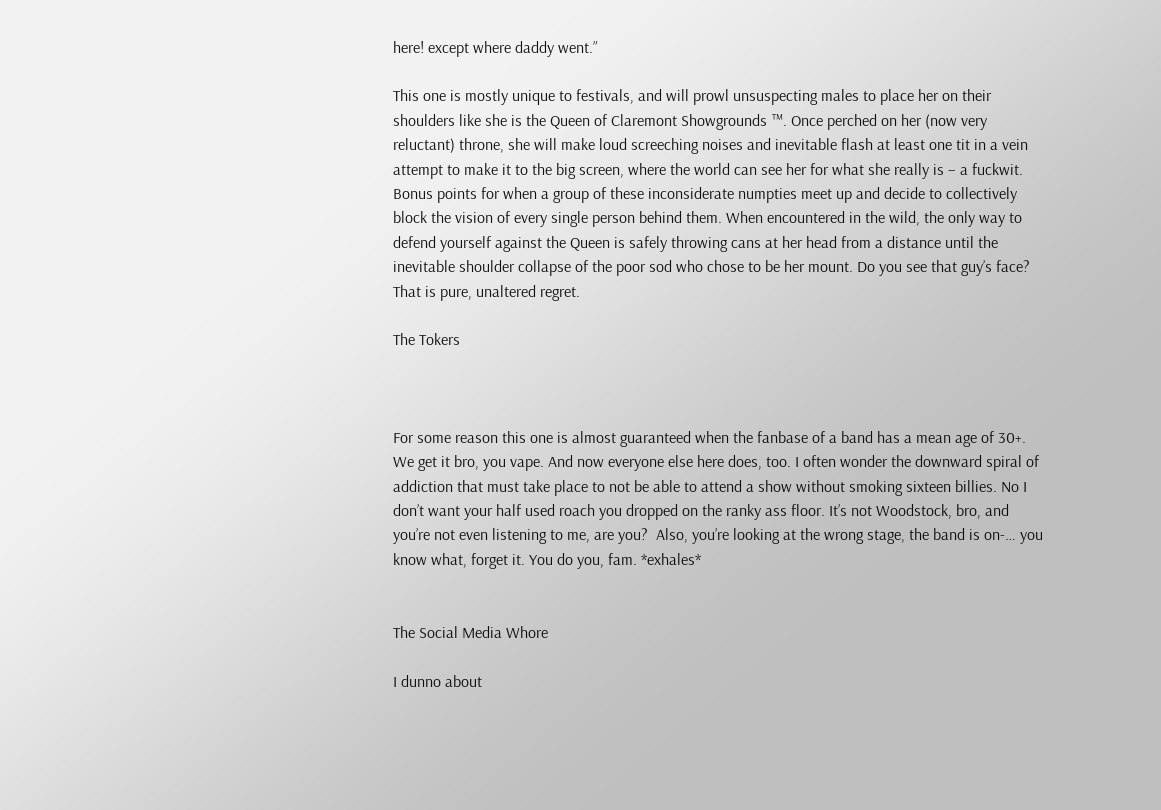here! except where daddy went.”

This one is mostly unique to festivals, and will prowl unsuspecting males to place her on their shoulders like she is the Queen of Claremont Showgrounds ™. Once perched on her (now very reluctant) throne, she will make loud screeching noises and inevitable flash at least one tit in a vein attempt to make it to the big screen, where the world can see her for what she really is – a fuckwit. Bonus points for when a group of these inconsiderate numpties meet up and decide to collectively block the vision of every single person behind them. When encountered in the wild, the only way to defend yourself against the Queen is safely throwing cans at her head from a distance until the inevitable shoulder collapse of the poor sod who chose to be her mount. Do you see that guy’s face? That is pure, unaltered regret.

The Tokers



For some reason this one is almost guaranteed when the fanbase of a band has a mean age of 30+. We get it bro, you vape. And now everyone else here does, too. I often wonder the downward spiral of addiction that must take place to not be able to attend a show without smoking sixteen billies. No I don’t want your half used roach you dropped on the ranky ass floor. It’s not Woodstock, bro, and you’re not even listening to me, are you?  Also, you’re looking at the wrong stage, the band is on-… you know what, forget it. You do you, fam. *exhales*


The Social Media Whore

I dunno about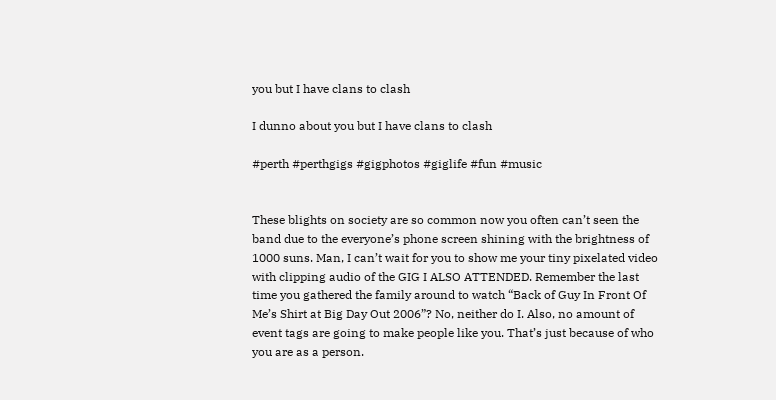you but I have clans to clash

I dunno about you but I have clans to clash

#perth #perthgigs #gigphotos #giglife #fun #music


These blights on society are so common now you often can’t seen the band due to the everyone’s phone screen shining with the brightness of 1000 suns. Man, I can’t wait for you to show me your tiny pixelated video with clipping audio of the GIG I ALSO ATTENDED. Remember the last time you gathered the family around to watch “Back of Guy In Front Of Me’s Shirt at Big Day Out 2006”? No, neither do I. Also, no amount of event tags are going to make people like you. That’s just because of who you are as a person.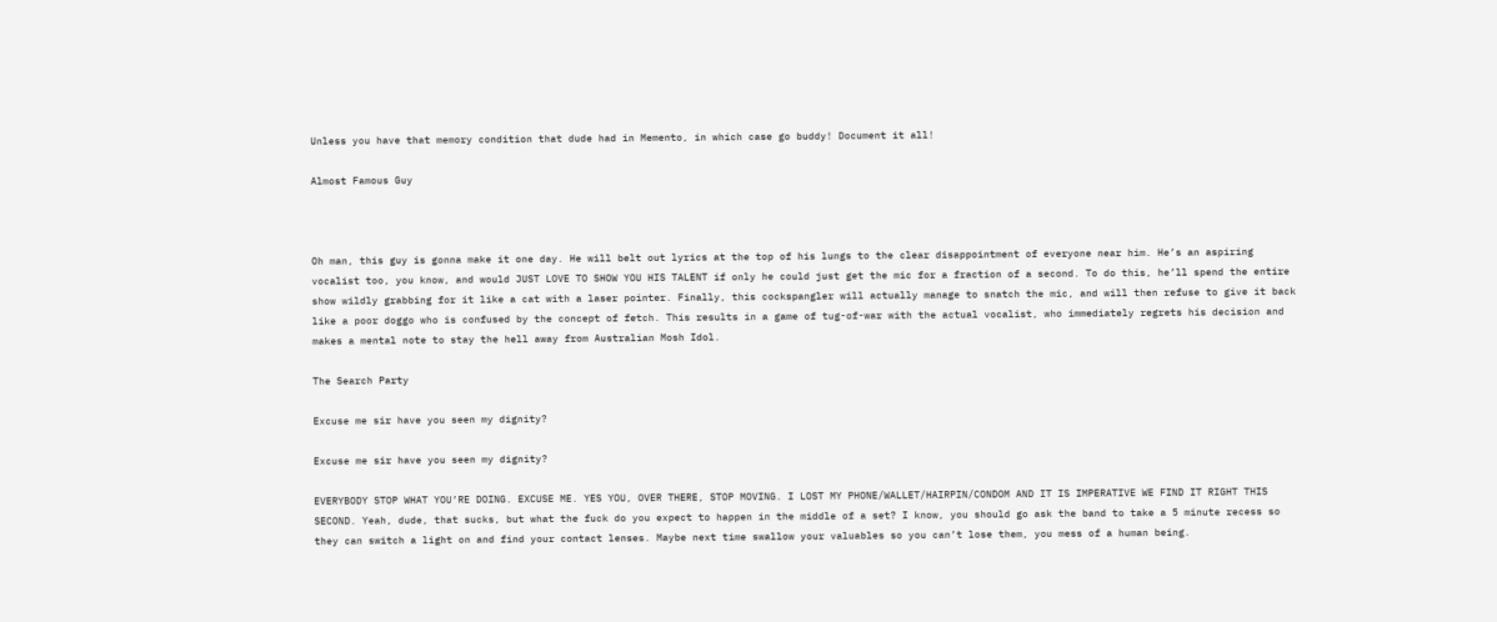Unless you have that memory condition that dude had in Memento, in which case go buddy! Document it all!

Almost Famous Guy



Oh man, this guy is gonna make it one day. He will belt out lyrics at the top of his lungs to the clear disappointment of everyone near him. He’s an aspiring vocalist too, you know, and would JUST LOVE TO SHOW YOU HIS TALENT if only he could just get the mic for a fraction of a second. To do this, he’ll spend the entire show wildly grabbing for it like a cat with a laser pointer. Finally, this cockspangler will actually manage to snatch the mic, and will then refuse to give it back like a poor doggo who is confused by the concept of fetch. This results in a game of tug-of-war with the actual vocalist, who immediately regrets his decision and makes a mental note to stay the hell away from Australian Mosh Idol.

The Search Party

Excuse me sir have you seen my dignity?

Excuse me sir have you seen my dignity?

EVERYBODY STOP WHAT YOU’RE DOING. EXCUSE ME. YES YOU, OVER THERE, STOP MOVING. I LOST MY PHONE/WALLET/HAIRPIN/CONDOM AND IT IS IMPERATIVE WE FIND IT RIGHT THIS SECOND. Yeah, dude, that sucks, but what the fuck do you expect to happen in the middle of a set? I know, you should go ask the band to take a 5 minute recess so they can switch a light on and find your contact lenses. Maybe next time swallow your valuables so you can’t lose them, you mess of a human being.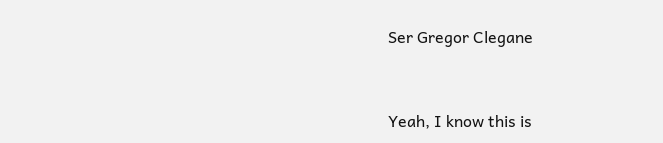Ser Gregor Clegane



Yeah, I know this is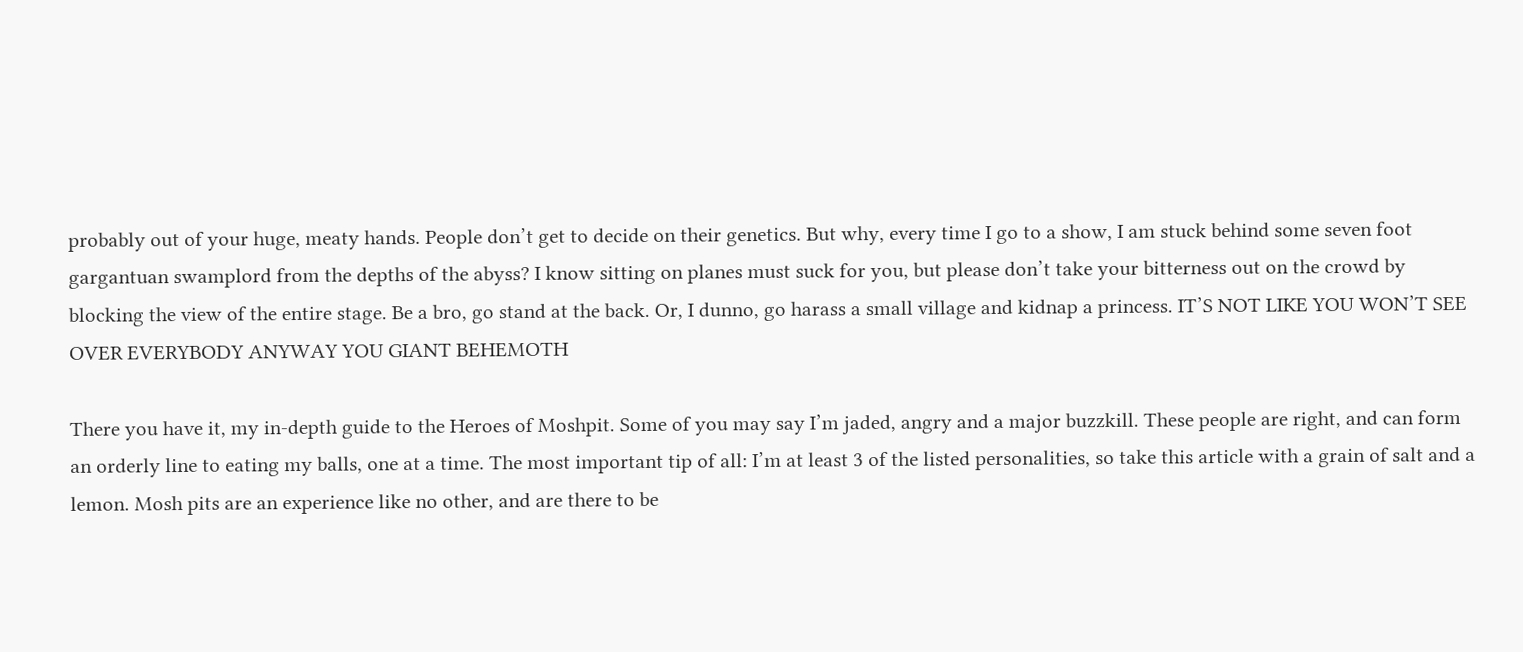probably out of your huge, meaty hands. People don’t get to decide on their genetics. But why, every time I go to a show, I am stuck behind some seven foot gargantuan swamplord from the depths of the abyss? I know sitting on planes must suck for you, but please don’t take your bitterness out on the crowd by blocking the view of the entire stage. Be a bro, go stand at the back. Or, I dunno, go harass a small village and kidnap a princess. IT’S NOT LIKE YOU WON’T SEE OVER EVERYBODY ANYWAY YOU GIANT BEHEMOTH

There you have it, my in-depth guide to the Heroes of Moshpit. Some of you may say I’m jaded, angry and a major buzzkill. These people are right, and can form an orderly line to eating my balls, one at a time. The most important tip of all: I’m at least 3 of the listed personalities, so take this article with a grain of salt and a lemon. Mosh pits are an experience like no other, and are there to be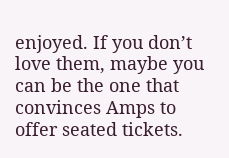enjoyed. If you don’t love them, maybe you can be the one that convinces Amps to offer seated tickets.